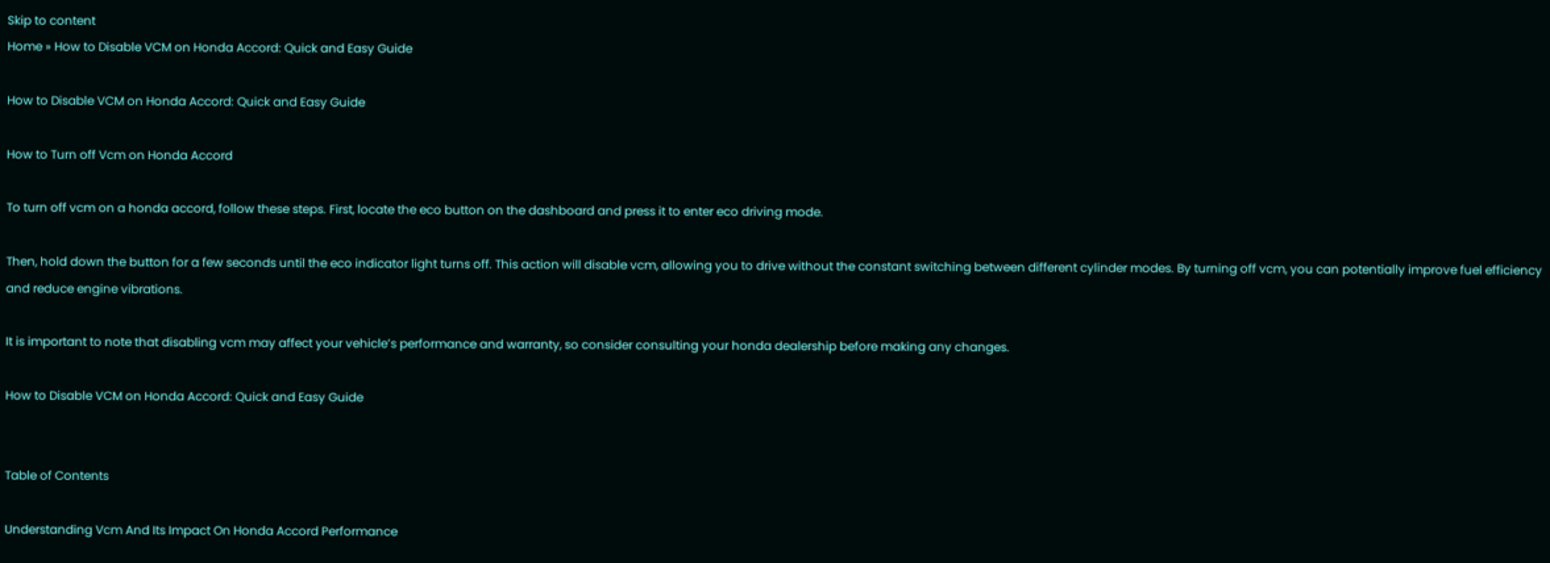Skip to content
Home » How to Disable VCM on Honda Accord: Quick and Easy Guide

How to Disable VCM on Honda Accord: Quick and Easy Guide

How to Turn off Vcm on Honda Accord

To turn off vcm on a honda accord, follow these steps. First, locate the eco button on the dashboard and press it to enter eco driving mode.

Then, hold down the button for a few seconds until the eco indicator light turns off. This action will disable vcm, allowing you to drive without the constant switching between different cylinder modes. By turning off vcm, you can potentially improve fuel efficiency and reduce engine vibrations.

It is important to note that disabling vcm may affect your vehicle’s performance and warranty, so consider consulting your honda dealership before making any changes.

How to Disable VCM on Honda Accord: Quick and Easy Guide


Table of Contents

Understanding Vcm And Its Impact On Honda Accord Performance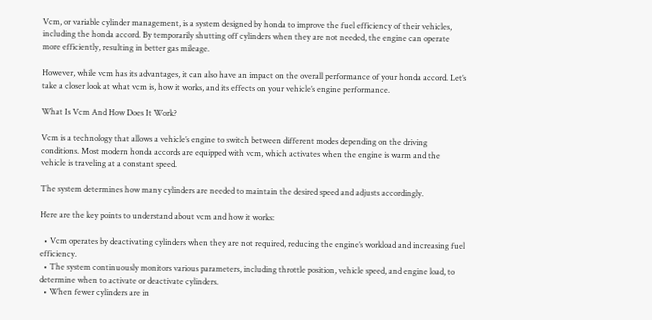Vcm, or variable cylinder management, is a system designed by honda to improve the fuel efficiency of their vehicles, including the honda accord. By temporarily shutting off cylinders when they are not needed, the engine can operate more efficiently, resulting in better gas mileage.

However, while vcm has its advantages, it can also have an impact on the overall performance of your honda accord. Let’s take a closer look at what vcm is, how it works, and its effects on your vehicle’s engine performance.

What Is Vcm And How Does It Work?

Vcm is a technology that allows a vehicle’s engine to switch between different modes depending on the driving conditions. Most modern honda accords are equipped with vcm, which activates when the engine is warm and the vehicle is traveling at a constant speed.

The system determines how many cylinders are needed to maintain the desired speed and adjusts accordingly.

Here are the key points to understand about vcm and how it works:

  • Vcm operates by deactivating cylinders when they are not required, reducing the engine’s workload and increasing fuel efficiency.
  • The system continuously monitors various parameters, including throttle position, vehicle speed, and engine load, to determine when to activate or deactivate cylinders.
  • When fewer cylinders are in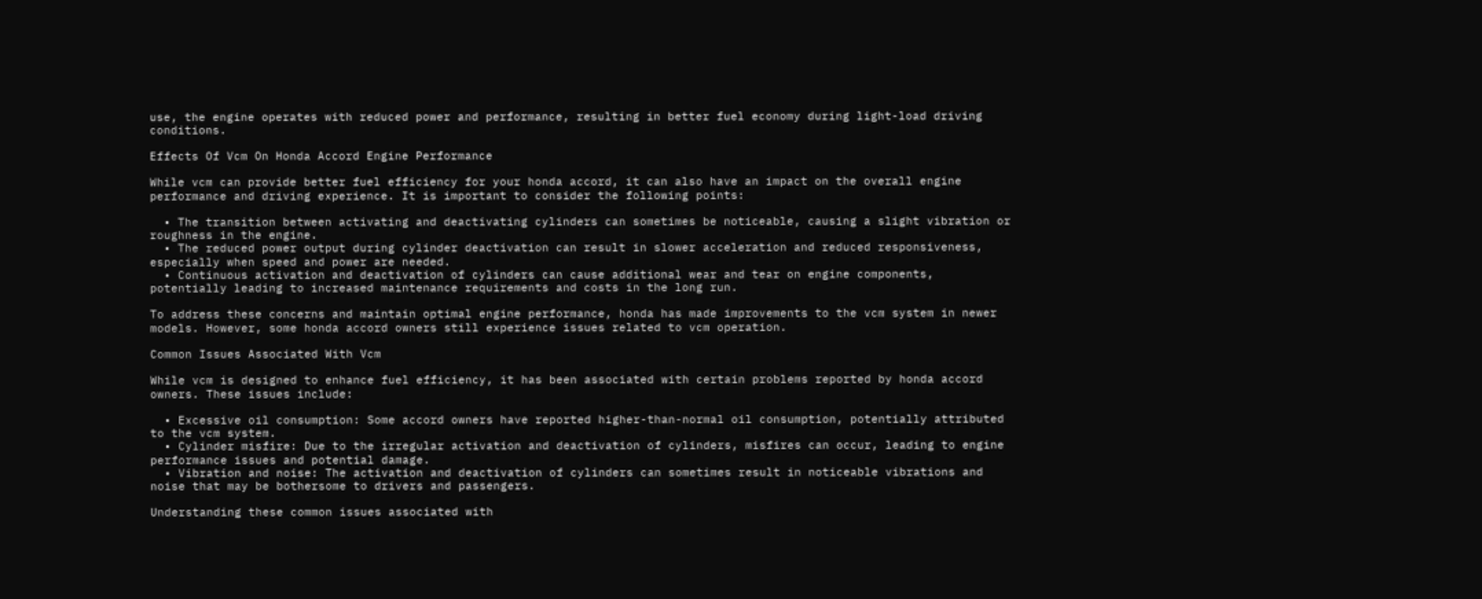use, the engine operates with reduced power and performance, resulting in better fuel economy during light-load driving conditions.

Effects Of Vcm On Honda Accord Engine Performance

While vcm can provide better fuel efficiency for your honda accord, it can also have an impact on the overall engine performance and driving experience. It is important to consider the following points:

  • The transition between activating and deactivating cylinders can sometimes be noticeable, causing a slight vibration or roughness in the engine.
  • The reduced power output during cylinder deactivation can result in slower acceleration and reduced responsiveness, especially when speed and power are needed.
  • Continuous activation and deactivation of cylinders can cause additional wear and tear on engine components, potentially leading to increased maintenance requirements and costs in the long run.

To address these concerns and maintain optimal engine performance, honda has made improvements to the vcm system in newer models. However, some honda accord owners still experience issues related to vcm operation.

Common Issues Associated With Vcm

While vcm is designed to enhance fuel efficiency, it has been associated with certain problems reported by honda accord owners. These issues include:

  • Excessive oil consumption: Some accord owners have reported higher-than-normal oil consumption, potentially attributed to the vcm system.
  • Cylinder misfire: Due to the irregular activation and deactivation of cylinders, misfires can occur, leading to engine performance issues and potential damage.
  • Vibration and noise: The activation and deactivation of cylinders can sometimes result in noticeable vibrations and noise that may be bothersome to drivers and passengers.

Understanding these common issues associated with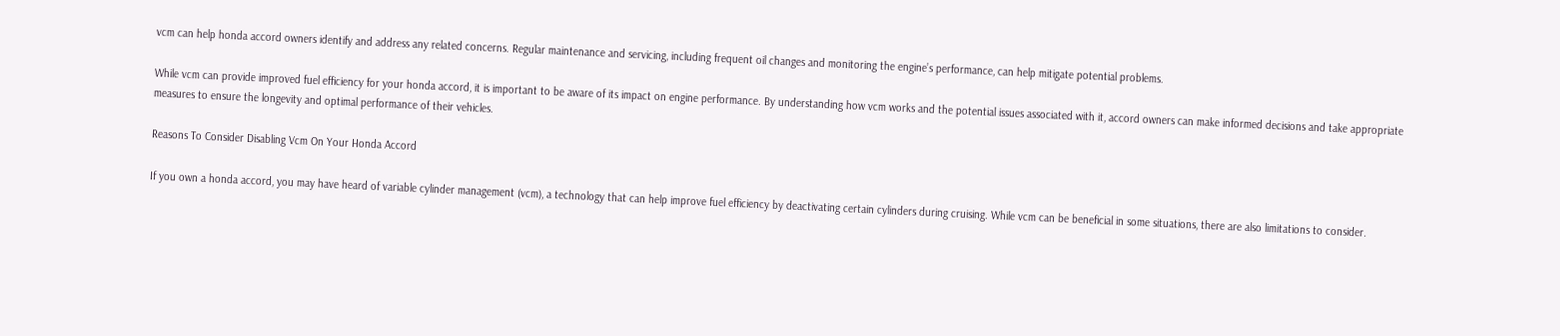vcm can help honda accord owners identify and address any related concerns. Regular maintenance and servicing, including frequent oil changes and monitoring the engine’s performance, can help mitigate potential problems.

While vcm can provide improved fuel efficiency for your honda accord, it is important to be aware of its impact on engine performance. By understanding how vcm works and the potential issues associated with it, accord owners can make informed decisions and take appropriate measures to ensure the longevity and optimal performance of their vehicles.

Reasons To Consider Disabling Vcm On Your Honda Accord

If you own a honda accord, you may have heard of variable cylinder management (vcm), a technology that can help improve fuel efficiency by deactivating certain cylinders during cruising. While vcm can be beneficial in some situations, there are also limitations to consider.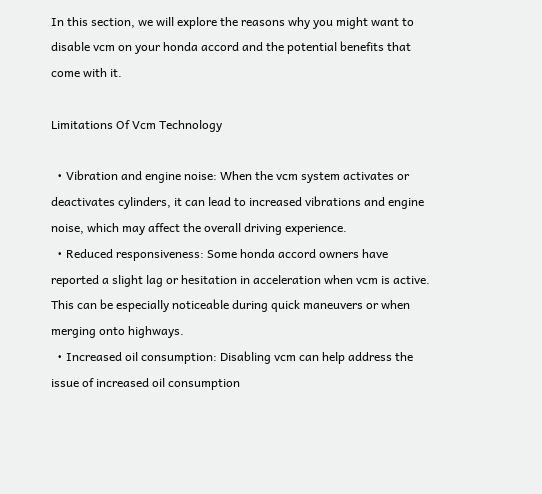In this section, we will explore the reasons why you might want to disable vcm on your honda accord and the potential benefits that come with it.

Limitations Of Vcm Technology

  • Vibration and engine noise: When the vcm system activates or deactivates cylinders, it can lead to increased vibrations and engine noise, which may affect the overall driving experience.
  • Reduced responsiveness: Some honda accord owners have reported a slight lag or hesitation in acceleration when vcm is active. This can be especially noticeable during quick maneuvers or when merging onto highways.
  • Increased oil consumption: Disabling vcm can help address the issue of increased oil consumption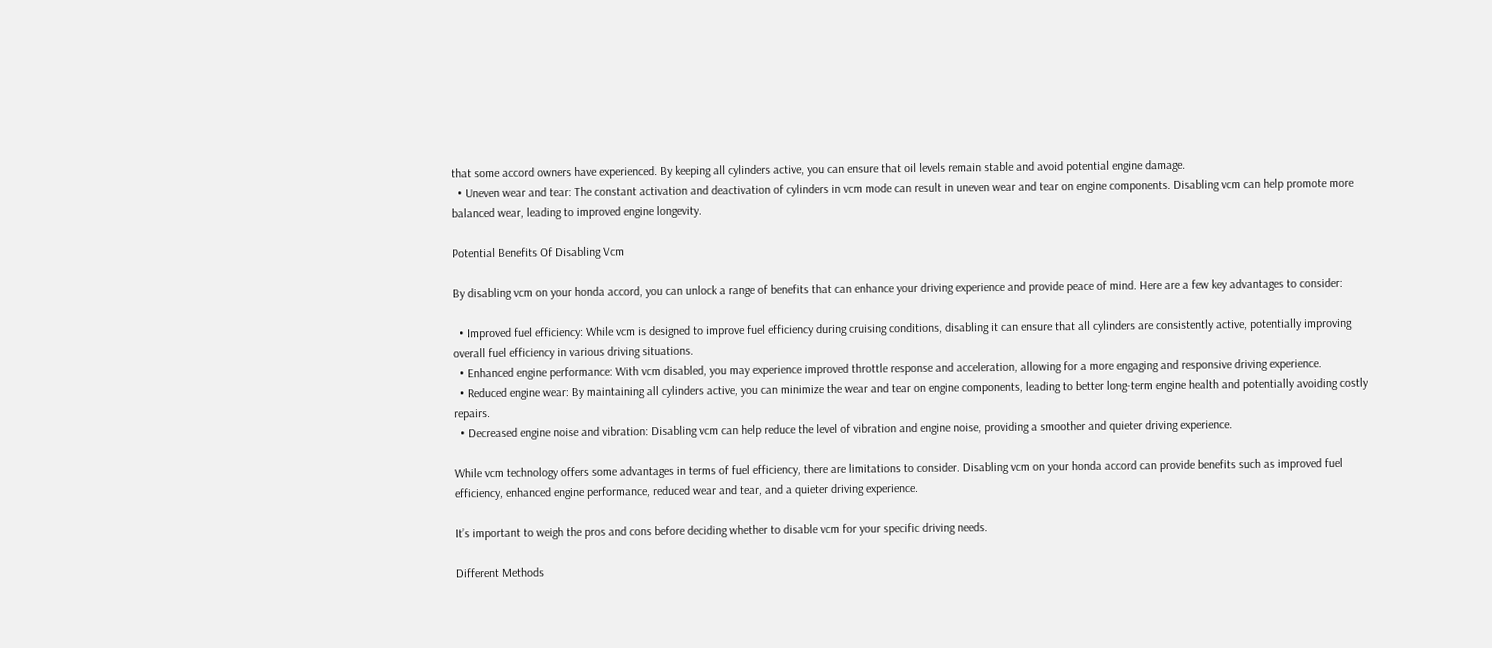that some accord owners have experienced. By keeping all cylinders active, you can ensure that oil levels remain stable and avoid potential engine damage.
  • Uneven wear and tear: The constant activation and deactivation of cylinders in vcm mode can result in uneven wear and tear on engine components. Disabling vcm can help promote more balanced wear, leading to improved engine longevity.

Potential Benefits Of Disabling Vcm

By disabling vcm on your honda accord, you can unlock a range of benefits that can enhance your driving experience and provide peace of mind. Here are a few key advantages to consider:

  • Improved fuel efficiency: While vcm is designed to improve fuel efficiency during cruising conditions, disabling it can ensure that all cylinders are consistently active, potentially improving overall fuel efficiency in various driving situations.
  • Enhanced engine performance: With vcm disabled, you may experience improved throttle response and acceleration, allowing for a more engaging and responsive driving experience.
  • Reduced engine wear: By maintaining all cylinders active, you can minimize the wear and tear on engine components, leading to better long-term engine health and potentially avoiding costly repairs.
  • Decreased engine noise and vibration: Disabling vcm can help reduce the level of vibration and engine noise, providing a smoother and quieter driving experience.

While vcm technology offers some advantages in terms of fuel efficiency, there are limitations to consider. Disabling vcm on your honda accord can provide benefits such as improved fuel efficiency, enhanced engine performance, reduced wear and tear, and a quieter driving experience.

It’s important to weigh the pros and cons before deciding whether to disable vcm for your specific driving needs.

Different Methods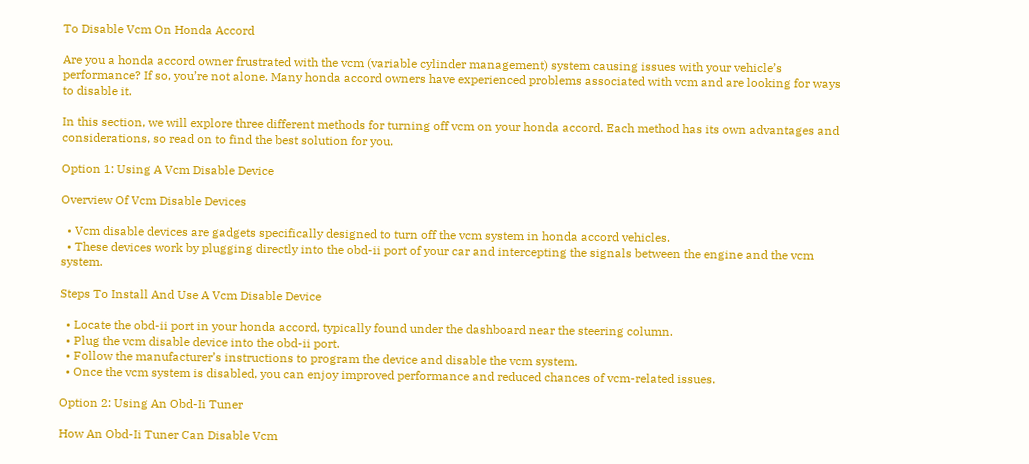To Disable Vcm On Honda Accord

Are you a honda accord owner frustrated with the vcm (variable cylinder management) system causing issues with your vehicle’s performance? If so, you’re not alone. Many honda accord owners have experienced problems associated with vcm and are looking for ways to disable it.

In this section, we will explore three different methods for turning off vcm on your honda accord. Each method has its own advantages and considerations, so read on to find the best solution for you.

Option 1: Using A Vcm Disable Device

Overview Of Vcm Disable Devices

  • Vcm disable devices are gadgets specifically designed to turn off the vcm system in honda accord vehicles.
  • These devices work by plugging directly into the obd-ii port of your car and intercepting the signals between the engine and the vcm system.

Steps To Install And Use A Vcm Disable Device

  • Locate the obd-ii port in your honda accord, typically found under the dashboard near the steering column.
  • Plug the vcm disable device into the obd-ii port.
  • Follow the manufacturer’s instructions to program the device and disable the vcm system.
  • Once the vcm system is disabled, you can enjoy improved performance and reduced chances of vcm-related issues.

Option 2: Using An Obd-Ii Tuner

How An Obd-Ii Tuner Can Disable Vcm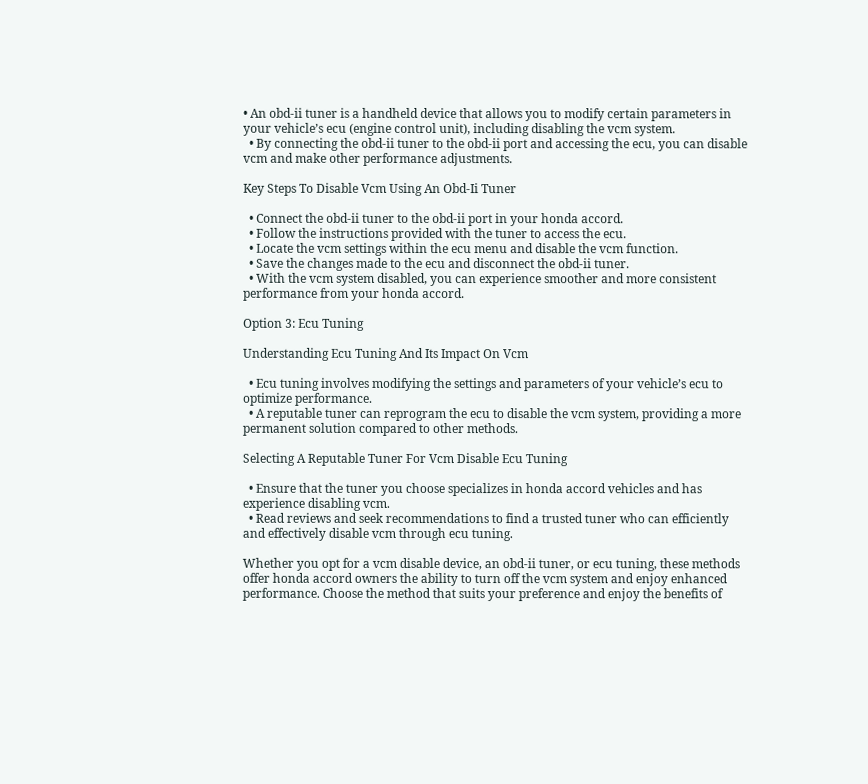• An obd-ii tuner is a handheld device that allows you to modify certain parameters in your vehicle’s ecu (engine control unit), including disabling the vcm system.
  • By connecting the obd-ii tuner to the obd-ii port and accessing the ecu, you can disable vcm and make other performance adjustments.

Key Steps To Disable Vcm Using An Obd-Ii Tuner

  • Connect the obd-ii tuner to the obd-ii port in your honda accord.
  • Follow the instructions provided with the tuner to access the ecu.
  • Locate the vcm settings within the ecu menu and disable the vcm function.
  • Save the changes made to the ecu and disconnect the obd-ii tuner.
  • With the vcm system disabled, you can experience smoother and more consistent performance from your honda accord.

Option 3: Ecu Tuning

Understanding Ecu Tuning And Its Impact On Vcm

  • Ecu tuning involves modifying the settings and parameters of your vehicle’s ecu to optimize performance.
  • A reputable tuner can reprogram the ecu to disable the vcm system, providing a more permanent solution compared to other methods.

Selecting A Reputable Tuner For Vcm Disable Ecu Tuning

  • Ensure that the tuner you choose specializes in honda accord vehicles and has experience disabling vcm.
  • Read reviews and seek recommendations to find a trusted tuner who can efficiently and effectively disable vcm through ecu tuning.

Whether you opt for a vcm disable device, an obd-ii tuner, or ecu tuning, these methods offer honda accord owners the ability to turn off the vcm system and enjoy enhanced performance. Choose the method that suits your preference and enjoy the benefits of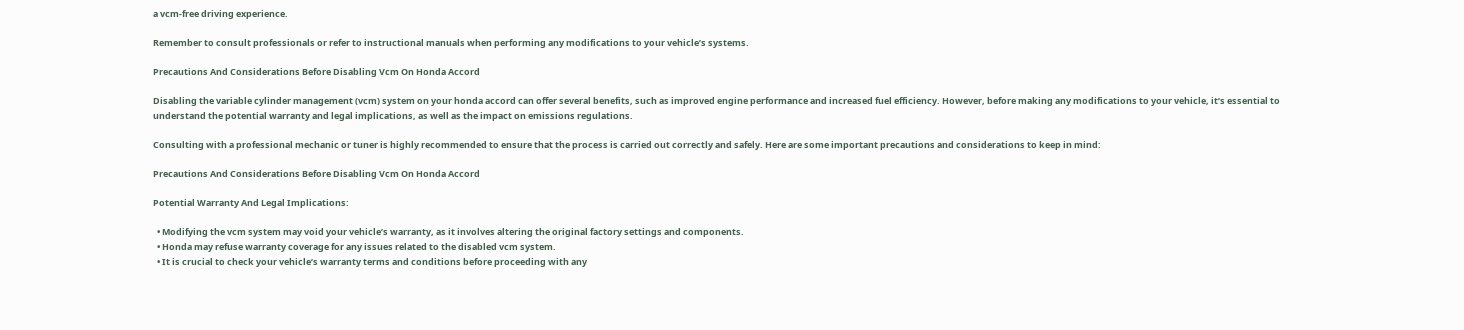a vcm-free driving experience.

Remember to consult professionals or refer to instructional manuals when performing any modifications to your vehicle’s systems.

Precautions And Considerations Before Disabling Vcm On Honda Accord

Disabling the variable cylinder management (vcm) system on your honda accord can offer several benefits, such as improved engine performance and increased fuel efficiency. However, before making any modifications to your vehicle, it’s essential to understand the potential warranty and legal implications, as well as the impact on emissions regulations.

Consulting with a professional mechanic or tuner is highly recommended to ensure that the process is carried out correctly and safely. Here are some important precautions and considerations to keep in mind:

Precautions And Considerations Before Disabling Vcm On Honda Accord

Potential Warranty And Legal Implications:

  • Modifying the vcm system may void your vehicle’s warranty, as it involves altering the original factory settings and components.
  • Honda may refuse warranty coverage for any issues related to the disabled vcm system.
  • It is crucial to check your vehicle’s warranty terms and conditions before proceeding with any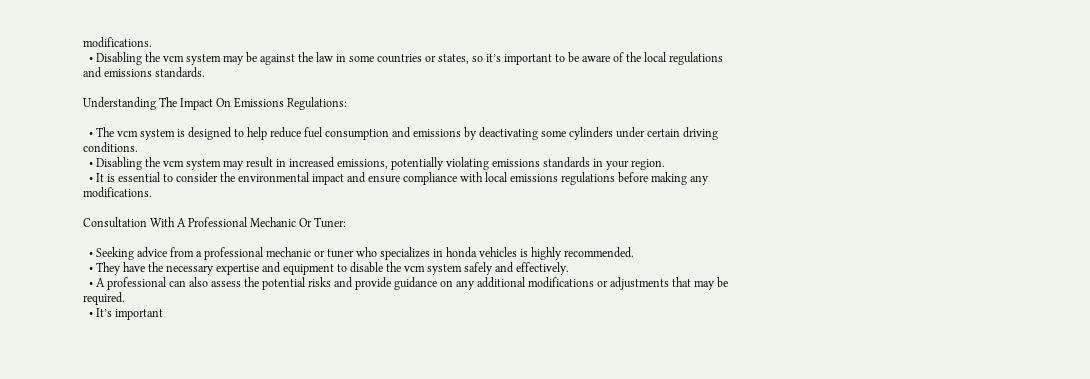modifications.
  • Disabling the vcm system may be against the law in some countries or states, so it’s important to be aware of the local regulations and emissions standards.

Understanding The Impact On Emissions Regulations:

  • The vcm system is designed to help reduce fuel consumption and emissions by deactivating some cylinders under certain driving conditions.
  • Disabling the vcm system may result in increased emissions, potentially violating emissions standards in your region.
  • It is essential to consider the environmental impact and ensure compliance with local emissions regulations before making any modifications.

Consultation With A Professional Mechanic Or Tuner:

  • Seeking advice from a professional mechanic or tuner who specializes in honda vehicles is highly recommended.
  • They have the necessary expertise and equipment to disable the vcm system safely and effectively.
  • A professional can also assess the potential risks and provide guidance on any additional modifications or adjustments that may be required.
  • It’s important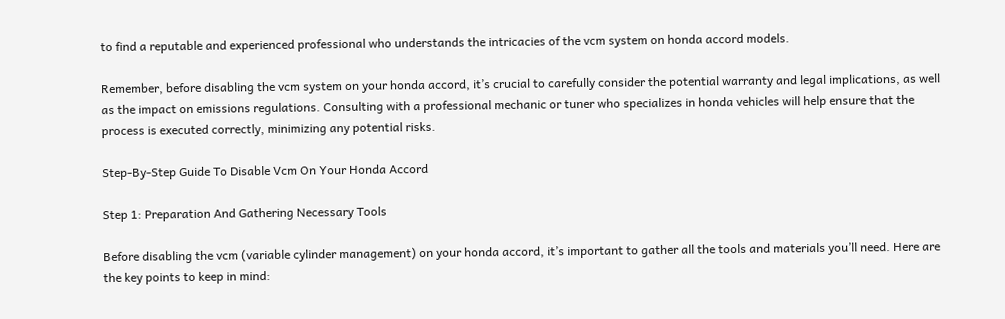to find a reputable and experienced professional who understands the intricacies of the vcm system on honda accord models.

Remember, before disabling the vcm system on your honda accord, it’s crucial to carefully consider the potential warranty and legal implications, as well as the impact on emissions regulations. Consulting with a professional mechanic or tuner who specializes in honda vehicles will help ensure that the process is executed correctly, minimizing any potential risks.

Step-By-Step Guide To Disable Vcm On Your Honda Accord

Step 1: Preparation And Gathering Necessary Tools

Before disabling the vcm (variable cylinder management) on your honda accord, it’s important to gather all the tools and materials you’ll need. Here are the key points to keep in mind: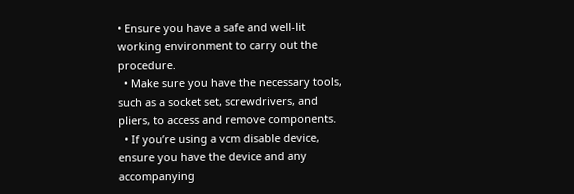• Ensure you have a safe and well-lit working environment to carry out the procedure.
  • Make sure you have the necessary tools, such as a socket set, screwdrivers, and pliers, to access and remove components.
  • If you’re using a vcm disable device, ensure you have the device and any accompanying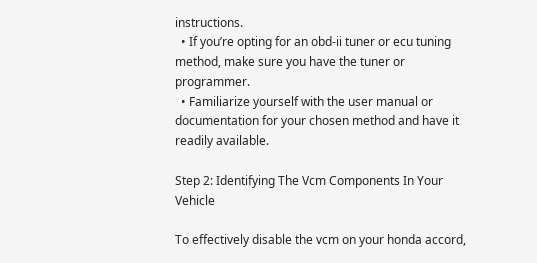instructions.
  • If you’re opting for an obd-ii tuner or ecu tuning method, make sure you have the tuner or programmer.
  • Familiarize yourself with the user manual or documentation for your chosen method and have it readily available.

Step 2: Identifying The Vcm Components In Your Vehicle

To effectively disable the vcm on your honda accord,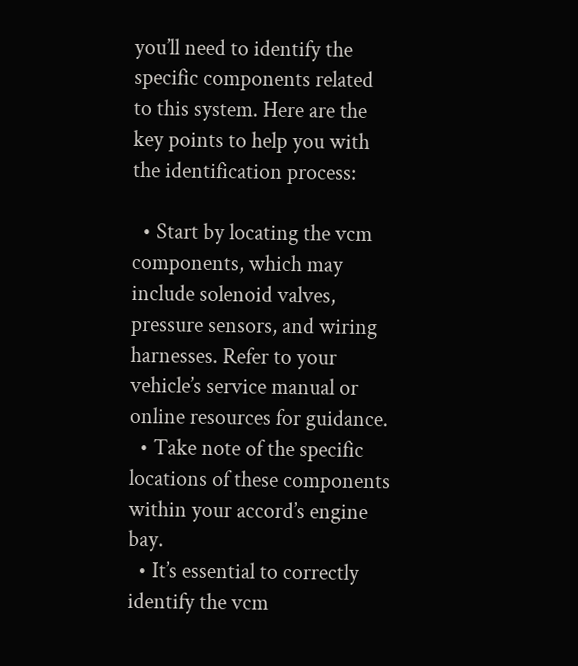you’ll need to identify the specific components related to this system. Here are the key points to help you with the identification process:

  • Start by locating the vcm components, which may include solenoid valves, pressure sensors, and wiring harnesses. Refer to your vehicle’s service manual or online resources for guidance.
  • Take note of the specific locations of these components within your accord’s engine bay.
  • It’s essential to correctly identify the vcm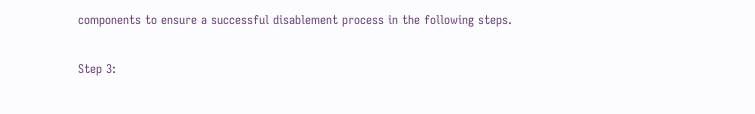components to ensure a successful disablement process in the following steps.

Step 3: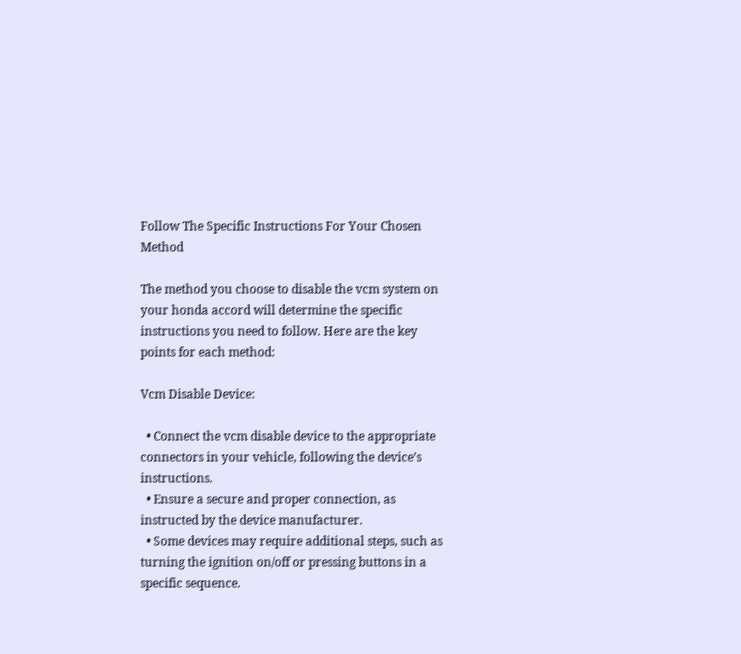Follow The Specific Instructions For Your Chosen Method

The method you choose to disable the vcm system on your honda accord will determine the specific instructions you need to follow. Here are the key points for each method:

Vcm Disable Device:

  • Connect the vcm disable device to the appropriate connectors in your vehicle, following the device’s instructions.
  • Ensure a secure and proper connection, as instructed by the device manufacturer.
  • Some devices may require additional steps, such as turning the ignition on/off or pressing buttons in a specific sequence.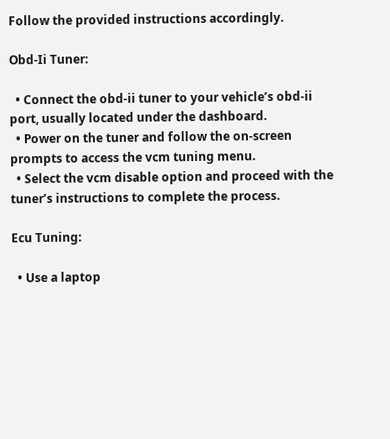Follow the provided instructions accordingly.

Obd-Ii Tuner:

  • Connect the obd-ii tuner to your vehicle’s obd-ii port, usually located under the dashboard.
  • Power on the tuner and follow the on-screen prompts to access the vcm tuning menu.
  • Select the vcm disable option and proceed with the tuner’s instructions to complete the process.

Ecu Tuning:

  • Use a laptop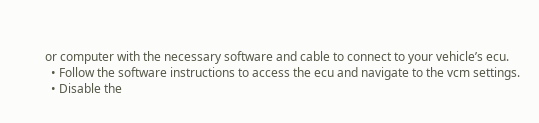or computer with the necessary software and cable to connect to your vehicle’s ecu.
  • Follow the software instructions to access the ecu and navigate to the vcm settings.
  • Disable the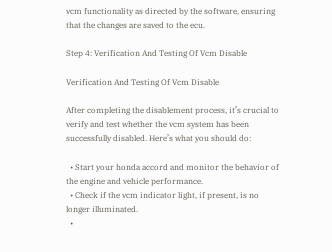vcm functionality as directed by the software, ensuring that the changes are saved to the ecu.

Step 4: Verification And Testing Of Vcm Disable

Verification And Testing Of Vcm Disable

After completing the disablement process, it’s crucial to verify and test whether the vcm system has been successfully disabled. Here’s what you should do:

  • Start your honda accord and monitor the behavior of the engine and vehicle performance.
  • Check if the vcm indicator light, if present, is no longer illuminated.
  •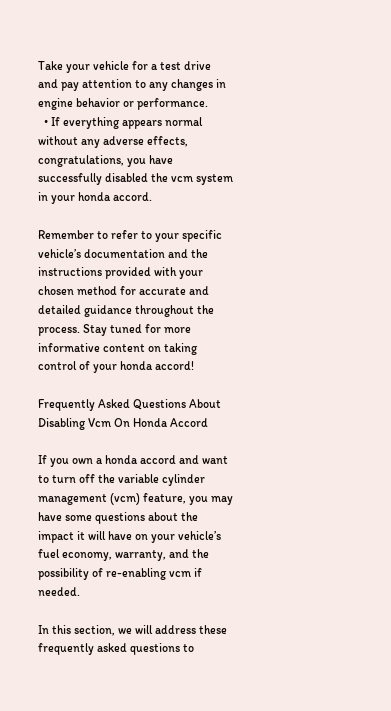Take your vehicle for a test drive and pay attention to any changes in engine behavior or performance.
  • If everything appears normal without any adverse effects, congratulations, you have successfully disabled the vcm system in your honda accord.

Remember to refer to your specific vehicle’s documentation and the instructions provided with your chosen method for accurate and detailed guidance throughout the process. Stay tuned for more informative content on taking control of your honda accord!

Frequently Asked Questions About Disabling Vcm On Honda Accord

If you own a honda accord and want to turn off the variable cylinder management (vcm) feature, you may have some questions about the impact it will have on your vehicle’s fuel economy, warranty, and the possibility of re-enabling vcm if needed.

In this section, we will address these frequently asked questions to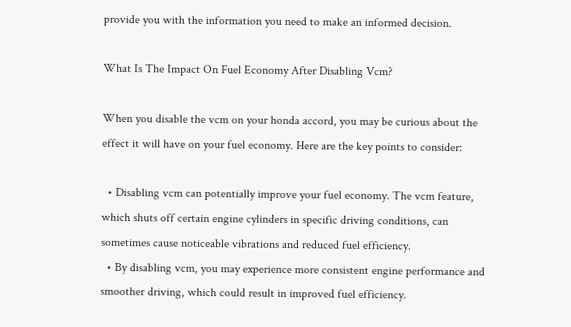provide you with the information you need to make an informed decision.

What Is The Impact On Fuel Economy After Disabling Vcm?

When you disable the vcm on your honda accord, you may be curious about the effect it will have on your fuel economy. Here are the key points to consider:

  • Disabling vcm can potentially improve your fuel economy. The vcm feature, which shuts off certain engine cylinders in specific driving conditions, can sometimes cause noticeable vibrations and reduced fuel efficiency.
  • By disabling vcm, you may experience more consistent engine performance and smoother driving, which could result in improved fuel efficiency.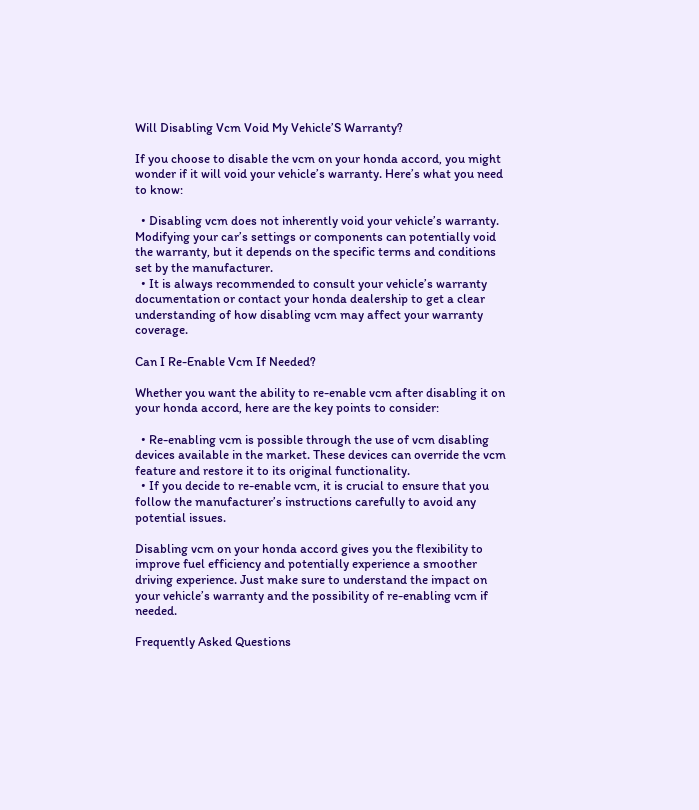Will Disabling Vcm Void My Vehicle’S Warranty?

If you choose to disable the vcm on your honda accord, you might wonder if it will void your vehicle’s warranty. Here’s what you need to know:

  • Disabling vcm does not inherently void your vehicle’s warranty. Modifying your car’s settings or components can potentially void the warranty, but it depends on the specific terms and conditions set by the manufacturer.
  • It is always recommended to consult your vehicle’s warranty documentation or contact your honda dealership to get a clear understanding of how disabling vcm may affect your warranty coverage.

Can I Re-Enable Vcm If Needed?

Whether you want the ability to re-enable vcm after disabling it on your honda accord, here are the key points to consider:

  • Re-enabling vcm is possible through the use of vcm disabling devices available in the market. These devices can override the vcm feature and restore it to its original functionality.
  • If you decide to re-enable vcm, it is crucial to ensure that you follow the manufacturer’s instructions carefully to avoid any potential issues.

Disabling vcm on your honda accord gives you the flexibility to improve fuel efficiency and potentially experience a smoother driving experience. Just make sure to understand the impact on your vehicle’s warranty and the possibility of re-enabling vcm if needed.

Frequently Asked Questions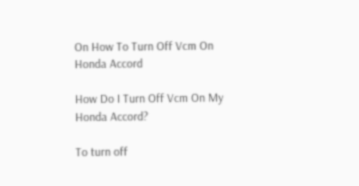On How To Turn Off Vcm On Honda Accord

How Do I Turn Off Vcm On My Honda Accord?

To turn off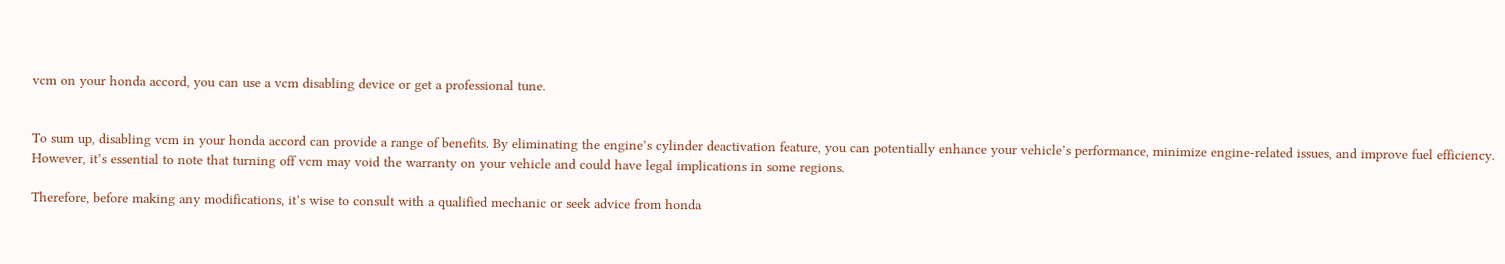vcm on your honda accord, you can use a vcm disabling device or get a professional tune.


To sum up, disabling vcm in your honda accord can provide a range of benefits. By eliminating the engine’s cylinder deactivation feature, you can potentially enhance your vehicle’s performance, minimize engine-related issues, and improve fuel efficiency. However, it’s essential to note that turning off vcm may void the warranty on your vehicle and could have legal implications in some regions.

Therefore, before making any modifications, it’s wise to consult with a qualified mechanic or seek advice from honda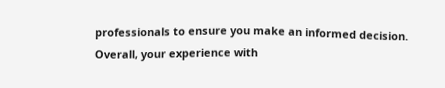professionals to ensure you make an informed decision. Overall, your experience with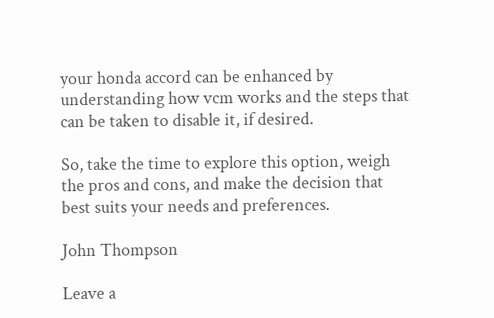your honda accord can be enhanced by understanding how vcm works and the steps that can be taken to disable it, if desired.

So, take the time to explore this option, weigh the pros and cons, and make the decision that best suits your needs and preferences.

John Thompson

Leave a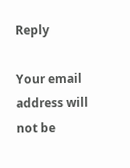Reply

Your email address will not be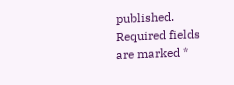published. Required fields are marked *